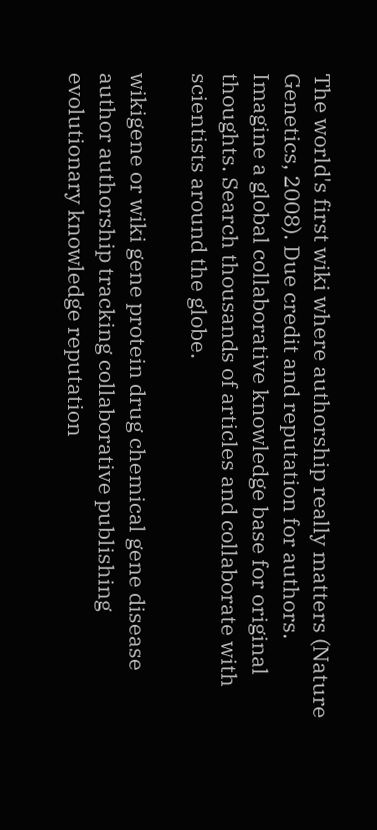The world's first wiki where authorship really matters (Nature Genetics, 2008). Due credit and reputation for authors. Imagine a global collaborative knowledge base for original thoughts. Search thousands of articles and collaborate with scientists around the globe.

wikigene or wiki gene protein drug chemical gene disease author authorship tracking collaborative publishing evolutionary knowledge reputation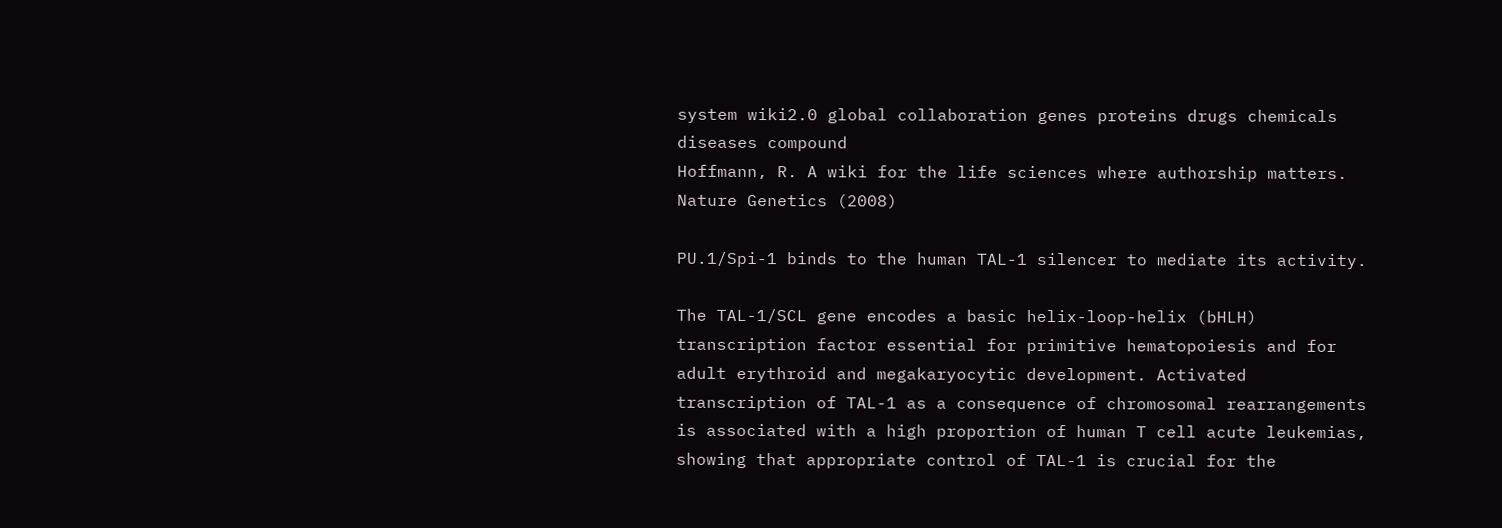system wiki2.0 global collaboration genes proteins drugs chemicals diseases compound
Hoffmann, R. A wiki for the life sciences where authorship matters. Nature Genetics (2008)

PU.1/Spi-1 binds to the human TAL-1 silencer to mediate its activity.

The TAL-1/SCL gene encodes a basic helix-loop-helix (bHLH) transcription factor essential for primitive hematopoiesis and for adult erythroid and megakaryocytic development. Activated transcription of TAL-1 as a consequence of chromosomal rearrangements is associated with a high proportion of human T cell acute leukemias, showing that appropriate control of TAL-1 is crucial for the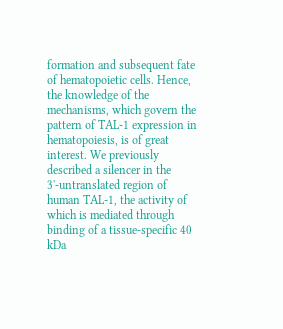formation and subsequent fate of hematopoietic cells. Hence, the knowledge of the mechanisms, which govern the pattern of TAL-1 expression in hematopoiesis, is of great interest. We previously described a silencer in the 3'-untranslated region of human TAL-1, the activity of which is mediated through binding of a tissue-specific 40 kDa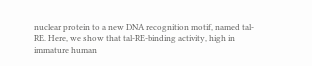nuclear protein to a new DNA recognition motif, named tal-RE. Here, we show that tal-RE-binding activity, high in immature human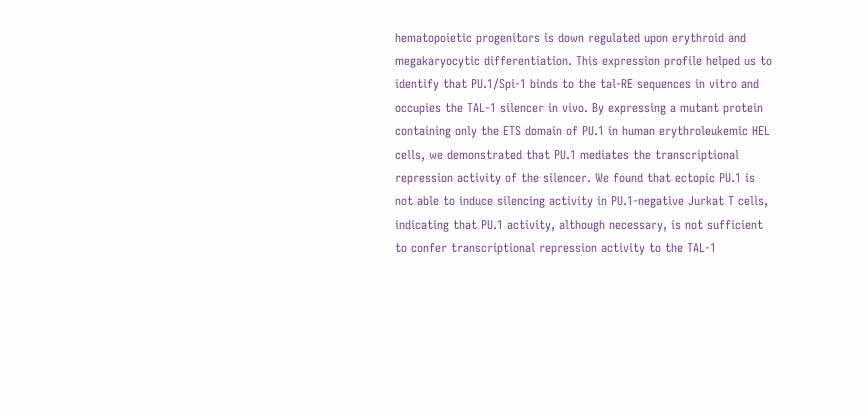hematopoietic progenitors is down regulated upon erythroid and megakaryocytic differentiation. This expression profile helped us to identify that PU.1/Spi-1 binds to the tal-RE sequences in vitro and occupies the TAL-1 silencer in vivo. By expressing a mutant protein containing only the ETS domain of PU.1 in human erythroleukemic HEL cells, we demonstrated that PU.1 mediates the transcriptional repression activity of the silencer. We found that ectopic PU.1 is not able to induce silencing activity in PU.1-negative Jurkat T cells, indicating that PU.1 activity, although necessary, is not sufficient to confer transcriptional repression activity to the TAL-1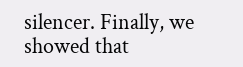silencer. Finally, we showed that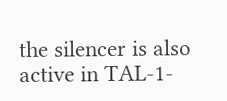the silencer is also active in TAL-1-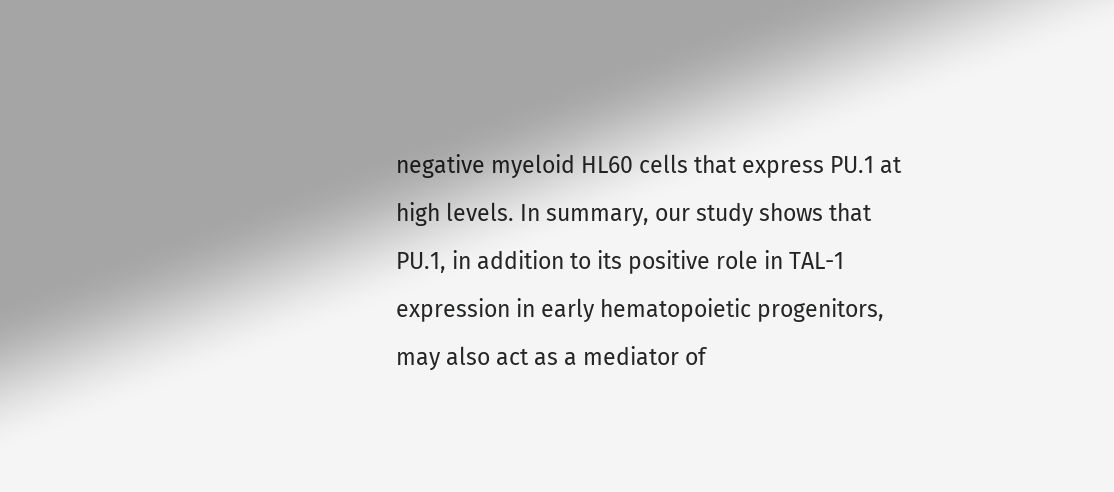negative myeloid HL60 cells that express PU.1 at high levels. In summary, our study shows that PU.1, in addition to its positive role in TAL-1 expression in early hematopoietic progenitors, may also act as a mediator of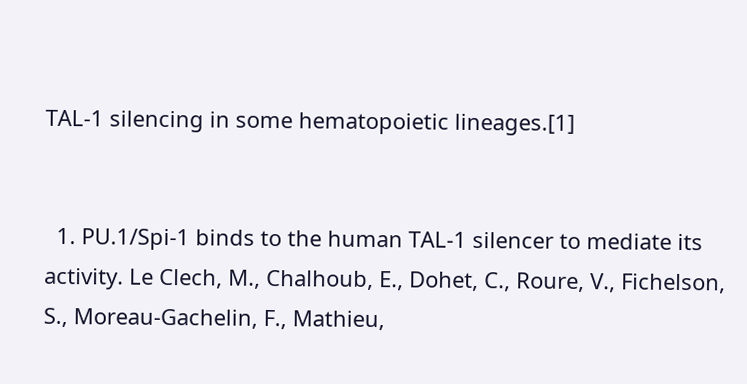TAL-1 silencing in some hematopoietic lineages.[1]


  1. PU.1/Spi-1 binds to the human TAL-1 silencer to mediate its activity. Le Clech, M., Chalhoub, E., Dohet, C., Roure, V., Fichelson, S., Moreau-Gachelin, F., Mathieu,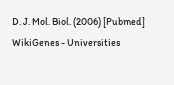D. J. Mol. Biol. (2006) [Pubmed]
WikiGenes - Universities